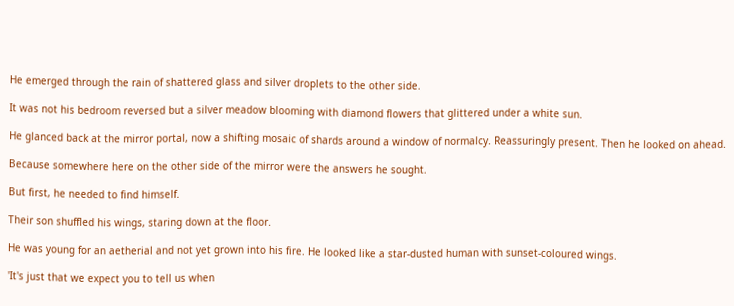He emerged through the rain of shattered glass and silver droplets to the other side.

It was not his bedroom reversed but a silver meadow blooming with diamond flowers that glittered under a white sun.

He glanced back at the mirror portal, now a shifting mosaic of shards around a window of normalcy. Reassuringly present. Then he looked on ahead.

Because somewhere here on the other side of the mirror were the answers he sought.

But first, he needed to find himself.

Their son shuffled his wings, staring down at the floor.

He was young for an aetherial and not yet grown into his fire. He looked like a star-dusted human with sunset-coloured wings.

'It's just that we expect you to tell us when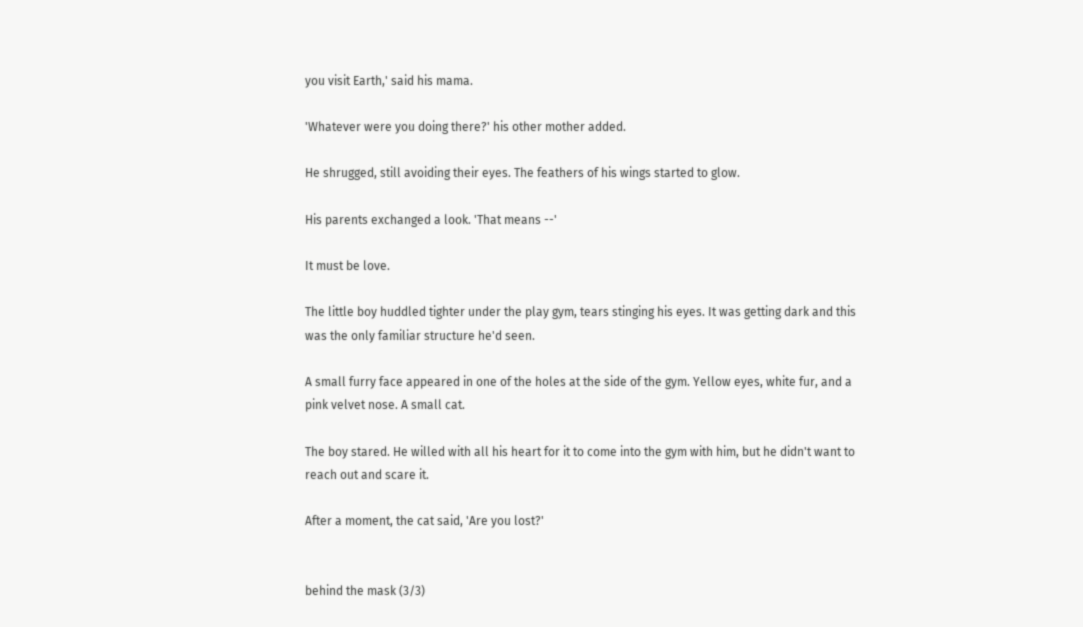you visit Earth,' said his mama.

'Whatever were you doing there?' his other mother added.

He shrugged, still avoiding their eyes. The feathers of his wings started to glow.

His parents exchanged a look. 'That means --'

It must be love.

The little boy huddled tighter under the play gym, tears stinging his eyes. It was getting dark and this was the only familiar structure he'd seen.

A small furry face appeared in one of the holes at the side of the gym. Yellow eyes, white fur, and a pink velvet nose. A small cat.

The boy stared. He willed with all his heart for it to come into the gym with him, but he didn't want to reach out and scare it.

After a moment, the cat said, 'Are you lost?'


behind the mask (3/3)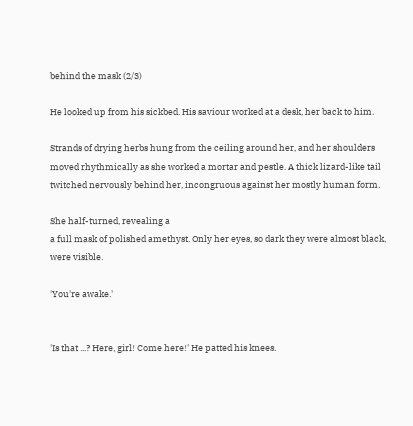behind the mask (2/3)

He looked up from his sickbed. His saviour worked at a desk, her back to him.

Strands of drying herbs hung from the ceiling around her, and her shoulders moved rhythmically as she worked a mortar and pestle. A thick lizard-like tail twitched nervously behind her, incongruous against her mostly human form.

She half-turned, revealing a
a full mask of polished amethyst. Only her eyes, so dark they were almost black, were visible.

'You're awake.'


'Is that ...? Here, girl! Come here!' He patted his knees.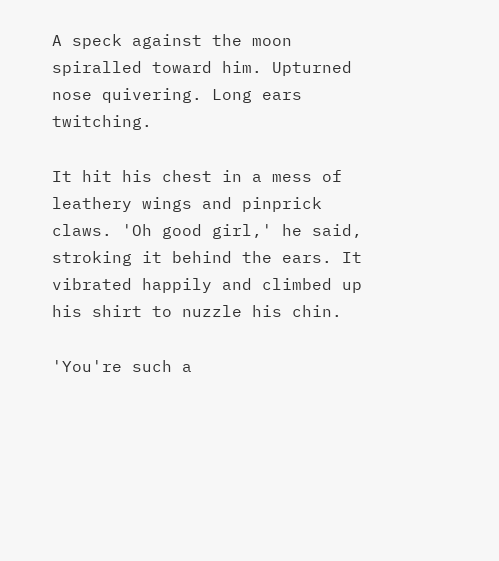A speck against the moon spiralled toward him. Upturned nose quivering. Long ears twitching.

It hit his chest in a mess of leathery wings and pinprick claws. 'Oh good girl,' he said, stroking it behind the ears. It vibrated happily and climbed up his shirt to nuzzle his chin.

'You're such a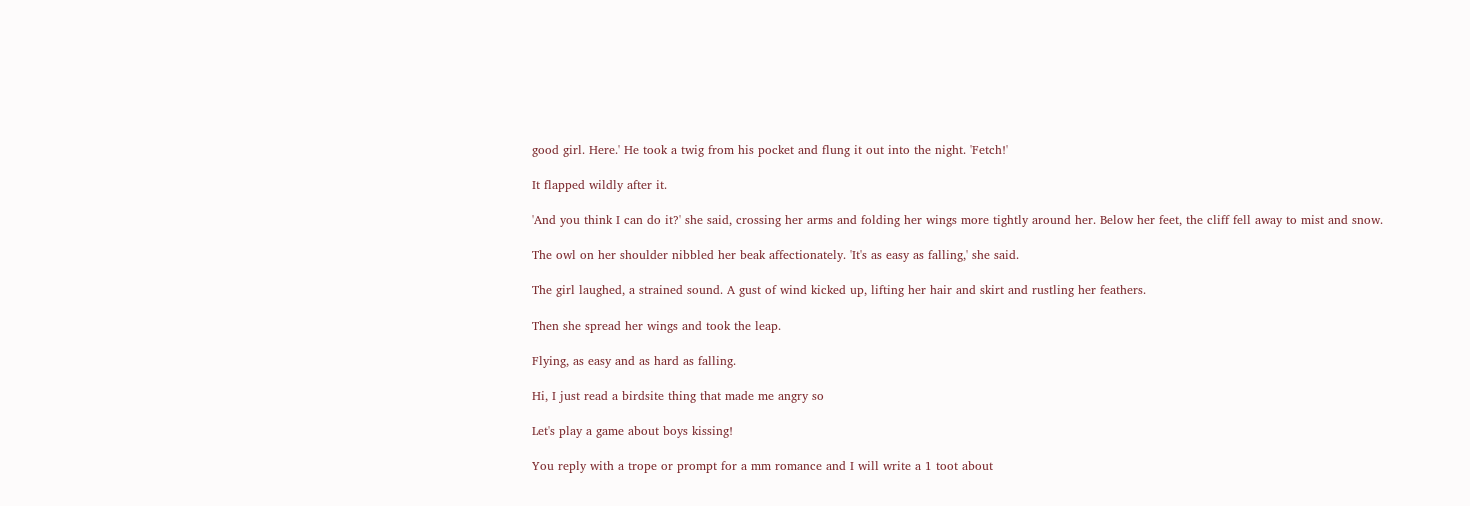good girl. Here.' He took a twig from his pocket and flung it out into the night. 'Fetch!'

It flapped wildly after it.

'And you think I can do it?' she said, crossing her arms and folding her wings more tightly around her. Below her feet, the cliff fell away to mist and snow.

The owl on her shoulder nibbled her beak affectionately. 'It's as easy as falling,' she said.

The girl laughed, a strained sound. A gust of wind kicked up, lifting her hair and skirt and rustling her feathers.

Then she spread her wings and took the leap.

Flying, as easy and as hard as falling.

Hi, I just read a birdsite thing that made me angry so

Let's play a game about boys kissing!

You reply with a trope or prompt for a mm romance and I will write a 1 toot about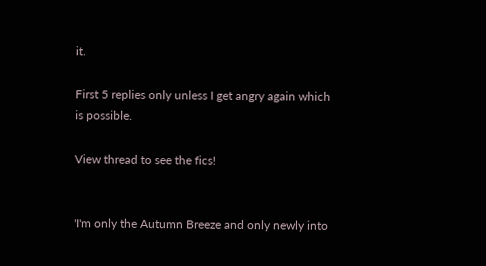it.

First 5 replies only unless I get angry again which is possible.

View thread to see the fics!


'I'm only the Autumn Breeze and only newly into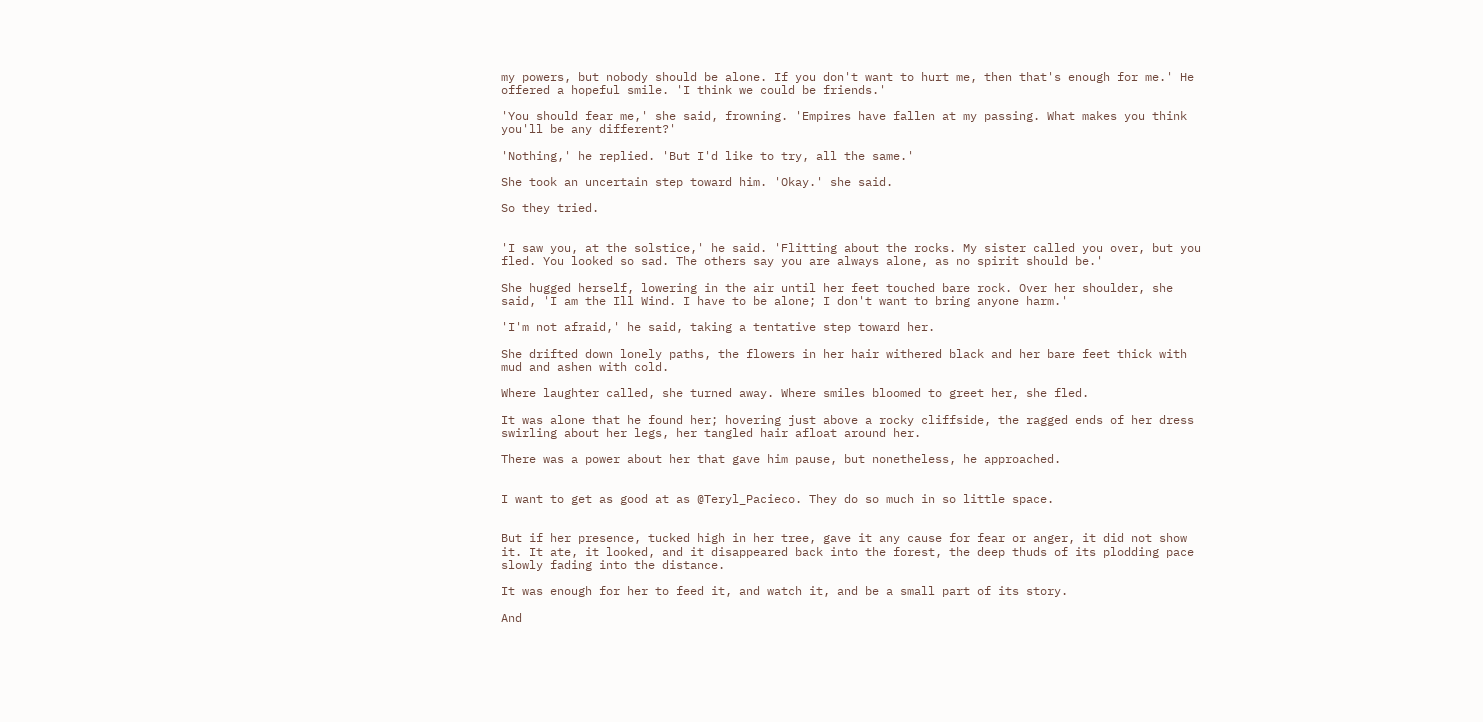my powers, but nobody should be alone. If you don't want to hurt me, then that's enough for me.' He offered a hopeful smile. 'I think we could be friends.'

'You should fear me,' she said, frowning. 'Empires have fallen at my passing. What makes you think you'll be any different?'

'Nothing,' he replied. 'But I'd like to try, all the same.'

She took an uncertain step toward him. 'Okay.' she said.

So they tried.


'I saw you, at the solstice,' he said. 'Flitting about the rocks. My sister called you over, but you fled. You looked so sad. The others say you are always alone, as no spirit should be.'

She hugged herself, lowering in the air until her feet touched bare rock. Over her shoulder, she said, 'I am the Ill Wind. I have to be alone; I don't want to bring anyone harm.'

'I'm not afraid,' he said, taking a tentative step toward her.

She drifted down lonely paths, the flowers in her hair withered black and her bare feet thick with mud and ashen with cold.

Where laughter called, she turned away. Where smiles bloomed to greet her, she fled.

It was alone that he found her; hovering just above a rocky cliffside, the ragged ends of her dress swirling about her legs, her tangled hair afloat around her.

There was a power about her that gave him pause, but nonetheless, he approached.


I want to get as good at as @Teryl_Pacieco. They do so much in so little space.


But if her presence, tucked high in her tree, gave it any cause for fear or anger, it did not show it. It ate, it looked, and it disappeared back into the forest, the deep thuds of its plodding pace slowly fading into the distance.

It was enough for her to feed it, and watch it, and be a small part of its story.

And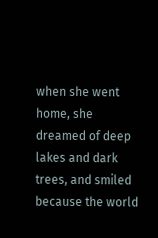when she went home, she dreamed of deep lakes and dark trees, and smiled because the world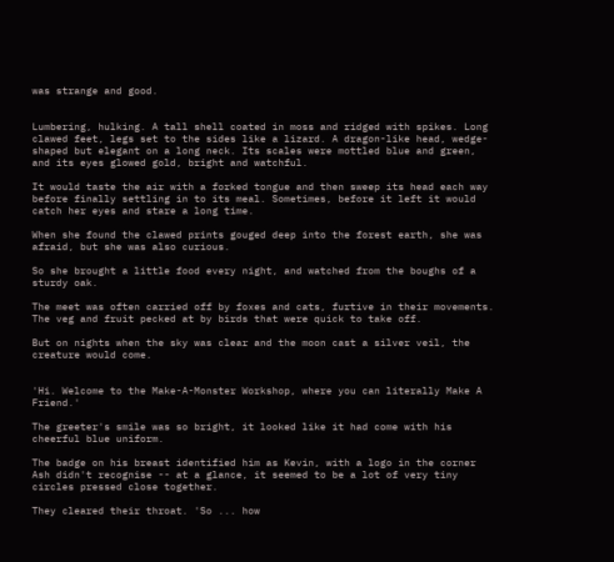was strange and good.


Lumbering, hulking. A tall shell coated in moss and ridged with spikes. Long clawed feet, legs set to the sides like a lizard. A dragon-like head, wedge-shaped but elegant on a long neck. Its scales were mottled blue and green, and its eyes glowed gold, bright and watchful.

It would taste the air with a forked tongue and then sweep its head each way before finally settling in to its meal. Sometimes, before it left it would catch her eyes and stare a long time.

When she found the clawed prints gouged deep into the forest earth, she was afraid, but she was also curious.

So she brought a little food every night, and watched from the boughs of a sturdy oak.

The meet was often carried off by foxes and cats, furtive in their movements. The veg and fruit pecked at by birds that were quick to take off.

But on nights when the sky was clear and the moon cast a silver veil, the creature would come.


'Hi. Welcome to the Make-A-Monster Workshop, where you can literally Make A Friend.'

The greeter's smile was so bright, it looked like it had come with his cheerful blue uniform.

The badge on his breast identified him as Kevin, with a logo in the corner Ash didn't recognise -- at a glance, it seemed to be a lot of very tiny circles pressed close together.

They cleared their throat. 'So ... how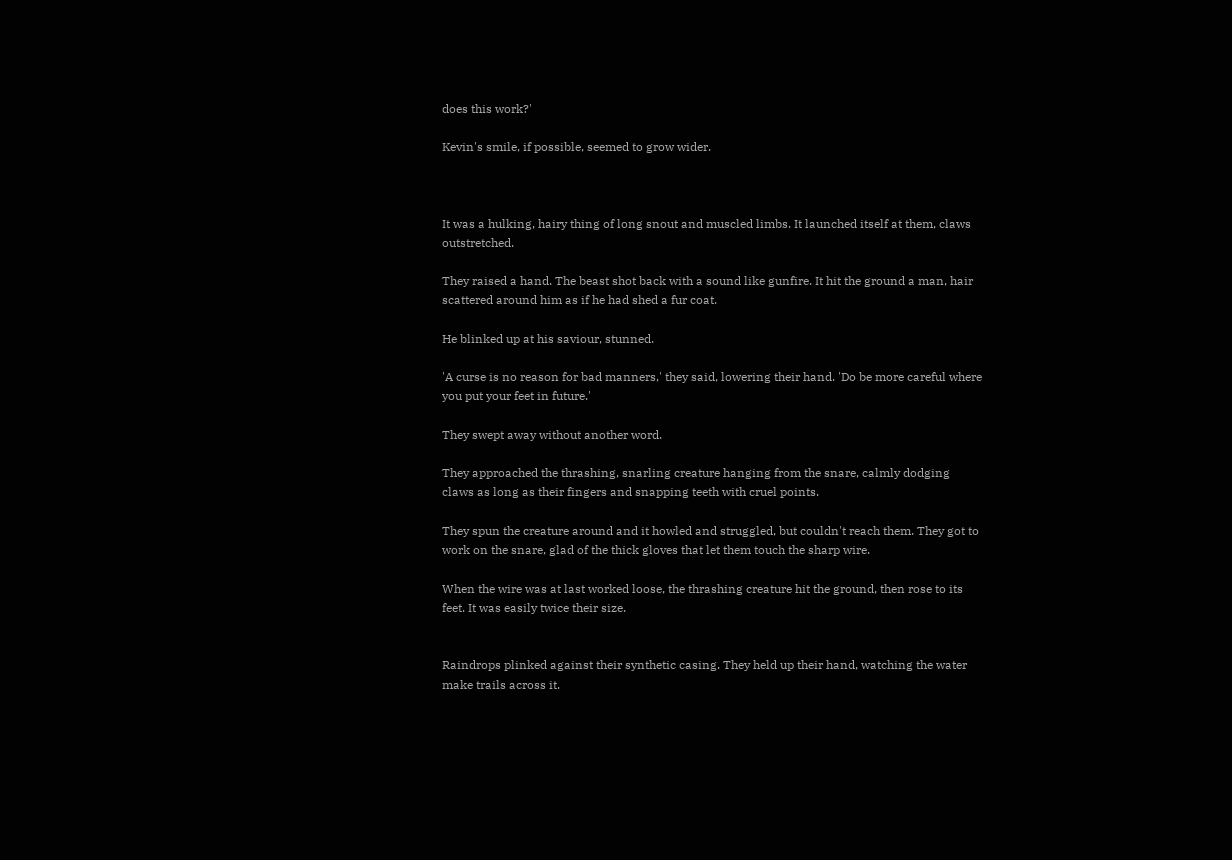does this work?'

Kevin's smile, if possible, seemed to grow wider.



It was a hulking, hairy thing of long snout and muscled limbs. It launched itself at them, claws outstretched.

They raised a hand. The beast shot back with a sound like gunfire. It hit the ground a man, hair scattered around him as if he had shed a fur coat.

He blinked up at his saviour, stunned.

'A curse is no reason for bad manners,' they said, lowering their hand. 'Do be more careful where you put your feet in future.'

They swept away without another word.

They approached the thrashing, snarling creature hanging from the snare, calmly dodging claws as long as their fingers and snapping teeth with cruel points.

They spun the creature around and it howled and struggled, but couldn't reach them. They got to work on the snare, glad of the thick gloves that let them touch the sharp wire.

When the wire was at last worked loose, the thrashing creature hit the ground, then rose to its feet. It was easily twice their size.


Raindrops plinked against their synthetic casing. They held up their hand, watching the water make trails across it.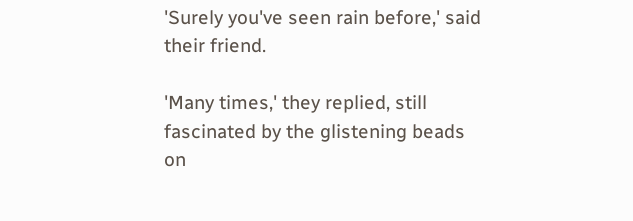'Surely you've seen rain before,' said their friend.

'Many times,' they replied, still fascinated by the glistening beads on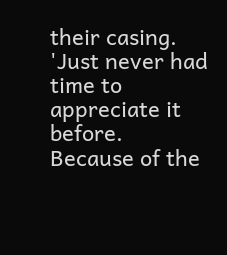their casing. 'Just never had time to appreciate it before. Because of the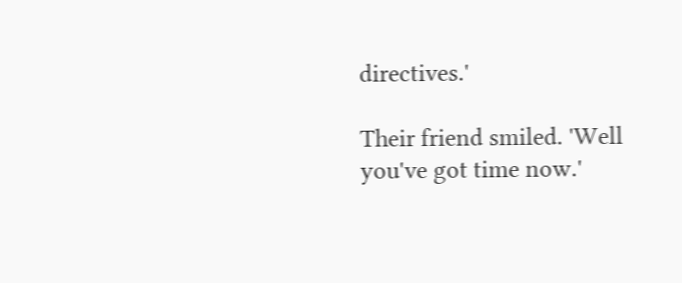directives.'

Their friend smiled. 'Well you've got time now.'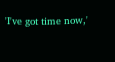'I've got time now,'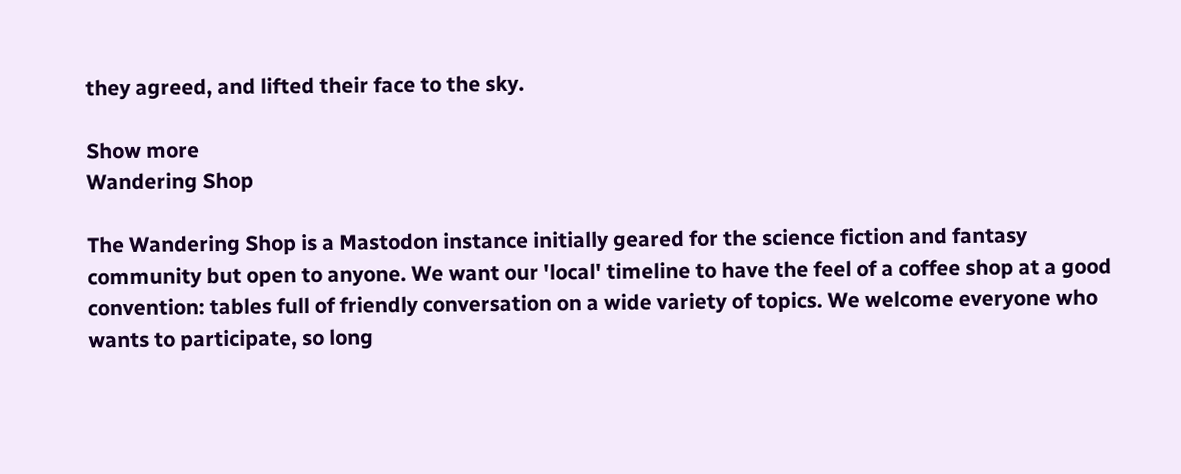they agreed, and lifted their face to the sky.

Show more
Wandering Shop

The Wandering Shop is a Mastodon instance initially geared for the science fiction and fantasy community but open to anyone. We want our 'local' timeline to have the feel of a coffee shop at a good convention: tables full of friendly conversation on a wide variety of topics. We welcome everyone who wants to participate, so long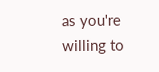as you're willing to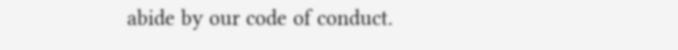abide by our code of conduct.